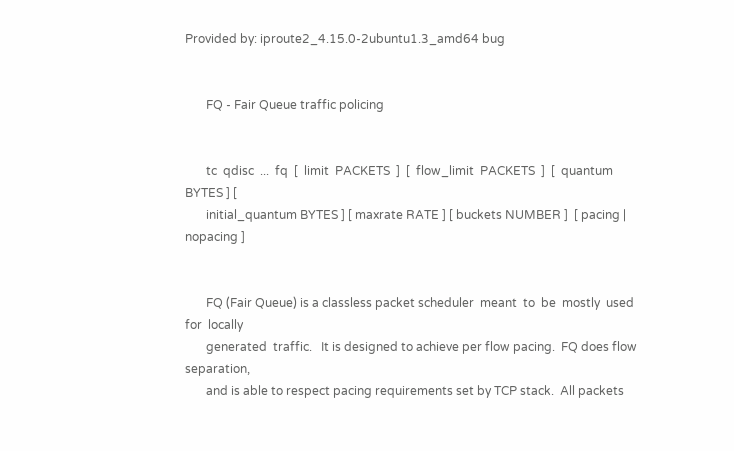Provided by: iproute2_4.15.0-2ubuntu1.3_amd64 bug


       FQ - Fair Queue traffic policing


       tc  qdisc  ...  fq  [  limit  PACKETS  ]  [  flow_limit  PACKETS  ]  [  quantum  BYTES ] [
       initial_quantum BYTES ] [ maxrate RATE ] [ buckets NUMBER ]  [ pacing | nopacing ]


       FQ (Fair Queue) is a classless packet scheduler  meant  to  be  mostly  used  for  locally
       generated  traffic.   It is designed to achieve per flow pacing.  FQ does flow separation,
       and is able to respect pacing requirements set by TCP stack.  All packets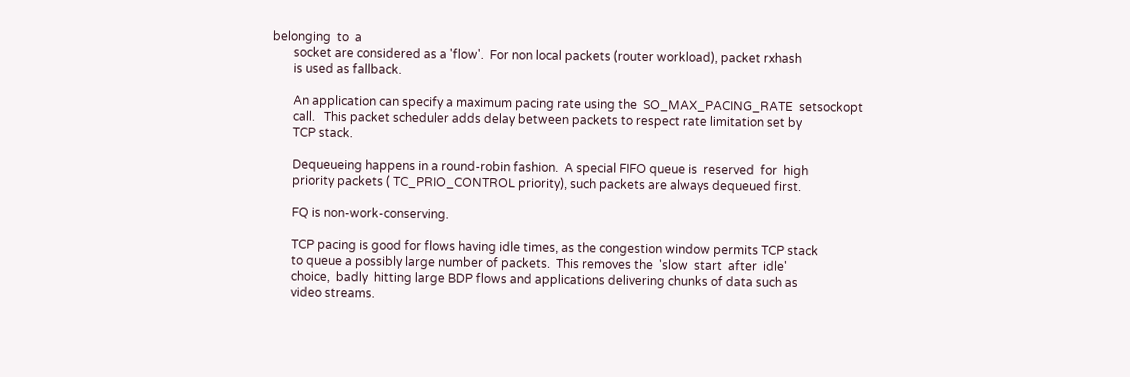belonging  to  a
       socket are considered as a 'flow'.  For non local packets (router workload), packet rxhash
       is used as fallback.

       An application can specify a maximum pacing rate using the  SO_MAX_PACING_RATE  setsockopt
       call.   This packet scheduler adds delay between packets to respect rate limitation set by
       TCP stack.

       Dequeueing happens in a round-robin fashion.  A special FIFO queue is  reserved  for  high
       priority packets ( TC_PRIO_CONTROL priority), such packets are always dequeued first.

       FQ is non-work-conserving.

       TCP pacing is good for flows having idle times, as the congestion window permits TCP stack
       to queue a possibly large number of packets.  This removes the  'slow  start  after  idle'
       choice,  badly  hitting large BDP flows and applications delivering chunks of data such as
       video streams.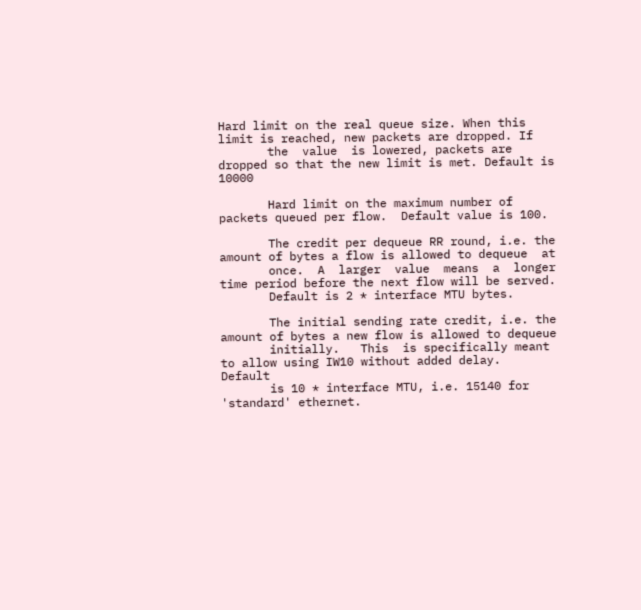Hard limit on the real queue size. When this limit is reached, new packets are dropped. If
       the  value  is lowered, packets are dropped so that the new limit is met. Default is 10000

       Hard limit on the maximum number of packets queued per flow.  Default value is 100.

       The credit per dequeue RR round, i.e. the amount of bytes a flow is allowed to dequeue  at
       once.  A  larger  value  means  a  longer time period before the next flow will be served.
       Default is 2 * interface MTU bytes.

       The initial sending rate credit, i.e. the amount of bytes a new flow is allowed to dequeue
       initially.   This  is specifically meant to allow using IW10 without added delay.  Default
       is 10 * interface MTU, i.e. 15140 for 'standard' ethernet.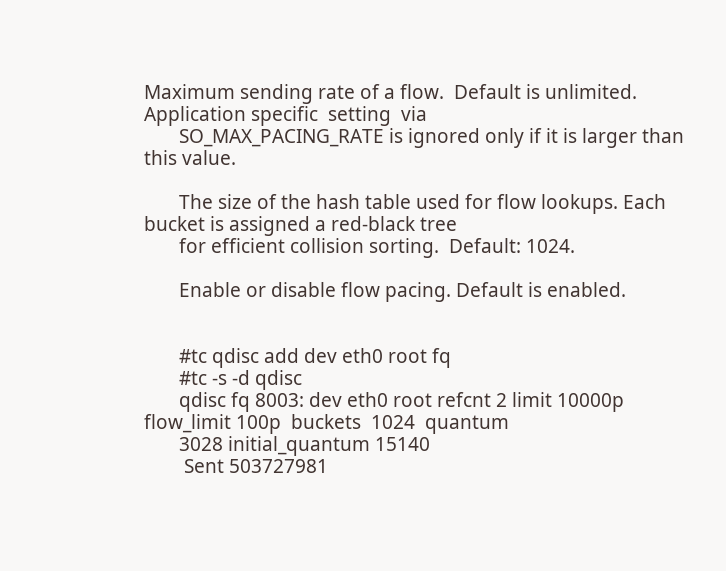Maximum sending rate of a flow.  Default is unlimited.  Application specific  setting  via
       SO_MAX_PACING_RATE is ignored only if it is larger than this value.

       The size of the hash table used for flow lookups. Each bucket is assigned a red-black tree
       for efficient collision sorting.  Default: 1024.

       Enable or disable flow pacing. Default is enabled.


       #tc qdisc add dev eth0 root fq
       #tc -s -d qdisc
       qdisc fq 8003: dev eth0 root refcnt 2 limit 10000p flow_limit 100p  buckets  1024  quantum
       3028 initial_quantum 15140
        Sent 503727981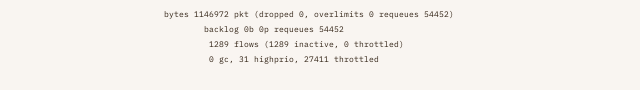bytes 1146972 pkt (dropped 0, overlimits 0 requeues 54452)
        backlog 0b 0p requeues 54452
         1289 flows (1289 inactive, 0 throttled)
         0 gc, 31 highprio, 27411 throttled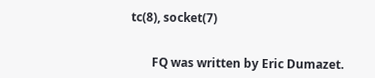tc(8), socket(7)


       FQ was written by Eric Dumazet.